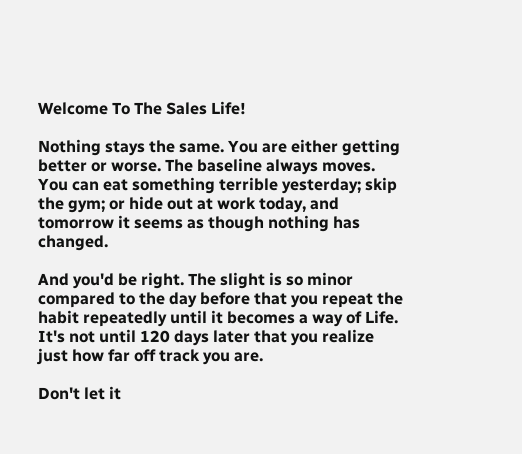Welcome To The Sales Life!

Nothing stays the same. You are either getting better or worse. The baseline always moves. You can eat something terrible yesterday; skip the gym; or hide out at work today, and tomorrow it seems as though nothing has changed.

And you'd be right. The slight is so minor compared to the day before that you repeat the habit repeatedly until it becomes a way of Life. It's not until 120 days later that you realize just how far off track you are.

Don't let it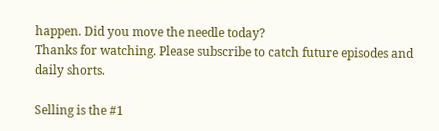happen. Did you move the needle today?
Thanks for watching. Please subscribe to catch future episodes and daily shorts.

Selling is the #1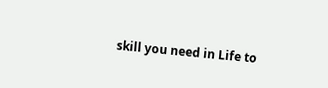skill you need in Life to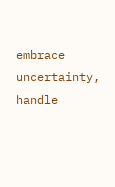embrace uncertainty, handle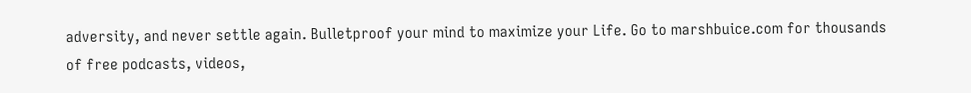adversity, and never settle again. Bulletproof your mind to maximize your Life. Go to marshbuice.com for thousands of free podcasts, videos,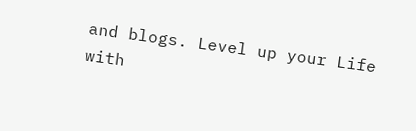and blogs. Level up your Life with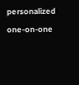personalized one-on-one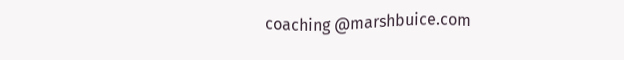coaching @marshbuice.com